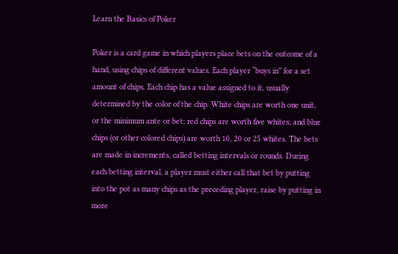Learn the Basics of Poker

Poker is a card game in which players place bets on the outcome of a hand, using chips of different values. Each player “buys in” for a set amount of chips. Each chip has a value assigned to it, usually determined by the color of the chip. White chips are worth one unit, or the minimum ante or bet; red chips are worth five whites; and blue chips (or other colored chips) are worth 10, 20 or 25 whites. The bets are made in increments, called betting intervals or rounds. During each betting interval, a player must either call that bet by putting into the pot as many chips as the preceding player, raise by putting in more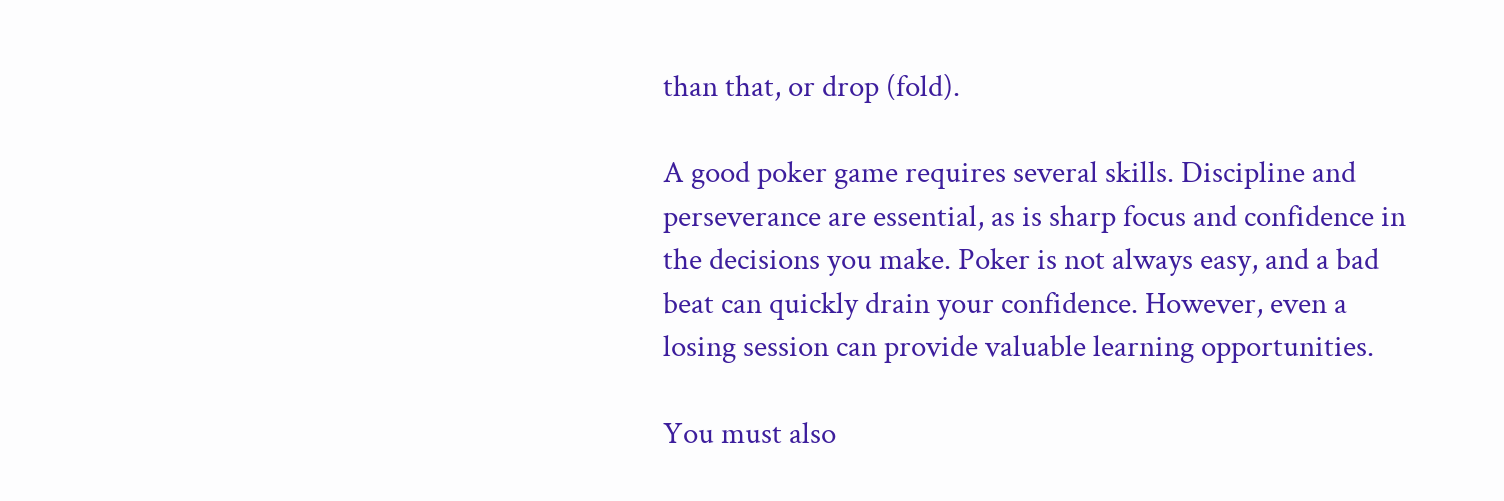than that, or drop (fold).

A good poker game requires several skills. Discipline and perseverance are essential, as is sharp focus and confidence in the decisions you make. Poker is not always easy, and a bad beat can quickly drain your confidence. However, even a losing session can provide valuable learning opportunities.

You must also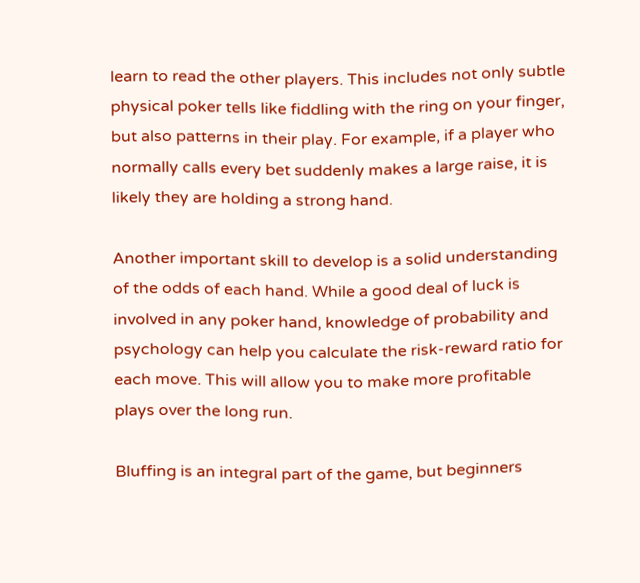learn to read the other players. This includes not only subtle physical poker tells like fiddling with the ring on your finger, but also patterns in their play. For example, if a player who normally calls every bet suddenly makes a large raise, it is likely they are holding a strong hand.

Another important skill to develop is a solid understanding of the odds of each hand. While a good deal of luck is involved in any poker hand, knowledge of probability and psychology can help you calculate the risk-reward ratio for each move. This will allow you to make more profitable plays over the long run.

Bluffing is an integral part of the game, but beginners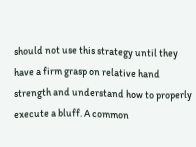should not use this strategy until they have a firm grasp on relative hand strength and understand how to properly execute a bluff. A common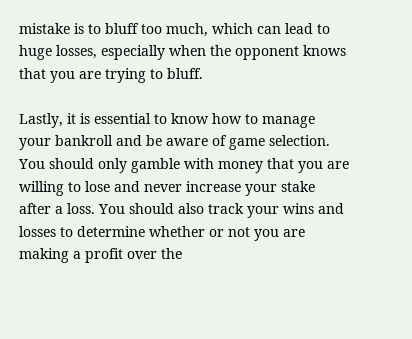mistake is to bluff too much, which can lead to huge losses, especially when the opponent knows that you are trying to bluff.

Lastly, it is essential to know how to manage your bankroll and be aware of game selection. You should only gamble with money that you are willing to lose and never increase your stake after a loss. You should also track your wins and losses to determine whether or not you are making a profit over the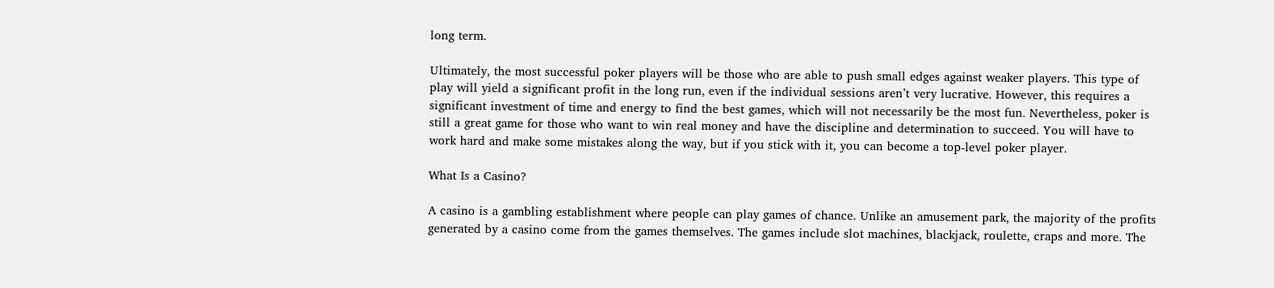long term.

Ultimately, the most successful poker players will be those who are able to push small edges against weaker players. This type of play will yield a significant profit in the long run, even if the individual sessions aren’t very lucrative. However, this requires a significant investment of time and energy to find the best games, which will not necessarily be the most fun. Nevertheless, poker is still a great game for those who want to win real money and have the discipline and determination to succeed. You will have to work hard and make some mistakes along the way, but if you stick with it, you can become a top-level poker player.

What Is a Casino?

A casino is a gambling establishment where people can play games of chance. Unlike an amusement park, the majority of the profits generated by a casino come from the games themselves. The games include slot machines, blackjack, roulette, craps and more. The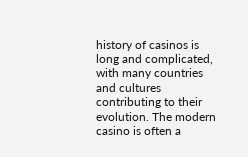history of casinos is long and complicated, with many countries and cultures contributing to their evolution. The modern casino is often a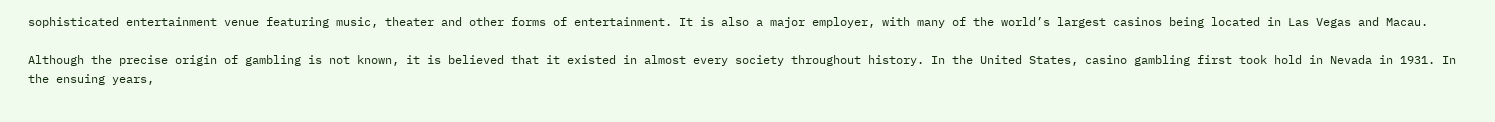sophisticated entertainment venue featuring music, theater and other forms of entertainment. It is also a major employer, with many of the world’s largest casinos being located in Las Vegas and Macau.

Although the precise origin of gambling is not known, it is believed that it existed in almost every society throughout history. In the United States, casino gambling first took hold in Nevada in 1931. In the ensuing years,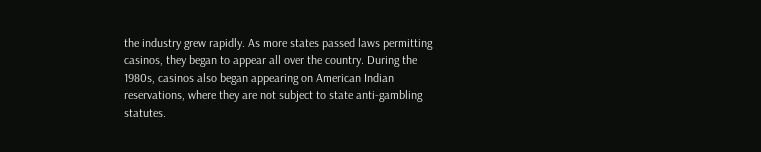the industry grew rapidly. As more states passed laws permitting casinos, they began to appear all over the country. During the 1980s, casinos also began appearing on American Indian reservations, where they are not subject to state anti-gambling statutes.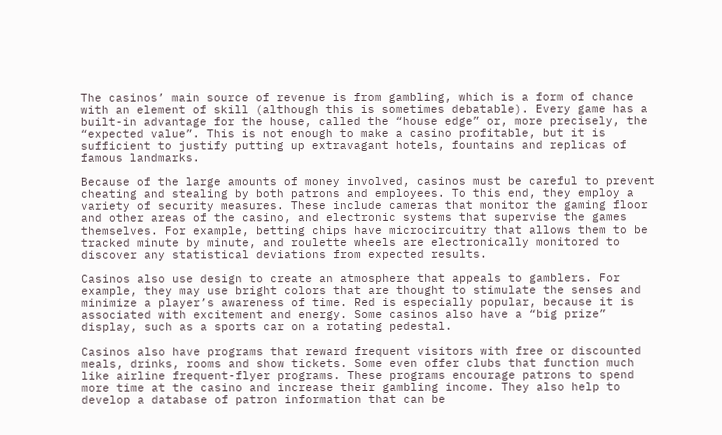The casinos’ main source of revenue is from gambling, which is a form of chance with an element of skill (although this is sometimes debatable). Every game has a built-in advantage for the house, called the “house edge” or, more precisely, the “expected value”. This is not enough to make a casino profitable, but it is sufficient to justify putting up extravagant hotels, fountains and replicas of famous landmarks.

Because of the large amounts of money involved, casinos must be careful to prevent cheating and stealing by both patrons and employees. To this end, they employ a variety of security measures. These include cameras that monitor the gaming floor and other areas of the casino, and electronic systems that supervise the games themselves. For example, betting chips have microcircuitry that allows them to be tracked minute by minute, and roulette wheels are electronically monitored to discover any statistical deviations from expected results.

Casinos also use design to create an atmosphere that appeals to gamblers. For example, they may use bright colors that are thought to stimulate the senses and minimize a player’s awareness of time. Red is especially popular, because it is associated with excitement and energy. Some casinos also have a “big prize” display, such as a sports car on a rotating pedestal.

Casinos also have programs that reward frequent visitors with free or discounted meals, drinks, rooms and show tickets. Some even offer clubs that function much like airline frequent-flyer programs. These programs encourage patrons to spend more time at the casino and increase their gambling income. They also help to develop a database of patron information that can be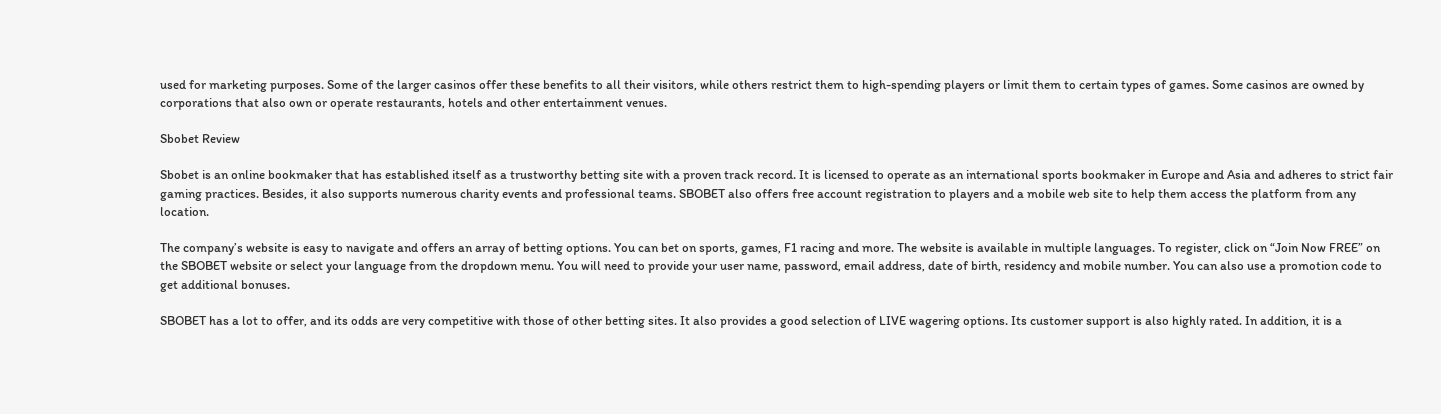used for marketing purposes. Some of the larger casinos offer these benefits to all their visitors, while others restrict them to high-spending players or limit them to certain types of games. Some casinos are owned by corporations that also own or operate restaurants, hotels and other entertainment venues.

Sbobet Review

Sbobet is an online bookmaker that has established itself as a trustworthy betting site with a proven track record. It is licensed to operate as an international sports bookmaker in Europe and Asia and adheres to strict fair gaming practices. Besides, it also supports numerous charity events and professional teams. SBOBET also offers free account registration to players and a mobile web site to help them access the platform from any location.

The company’s website is easy to navigate and offers an array of betting options. You can bet on sports, games, F1 racing and more. The website is available in multiple languages. To register, click on “Join Now FREE” on the SBOBET website or select your language from the dropdown menu. You will need to provide your user name, password, email address, date of birth, residency and mobile number. You can also use a promotion code to get additional bonuses.

SBOBET has a lot to offer, and its odds are very competitive with those of other betting sites. It also provides a good selection of LIVE wagering options. Its customer support is also highly rated. In addition, it is a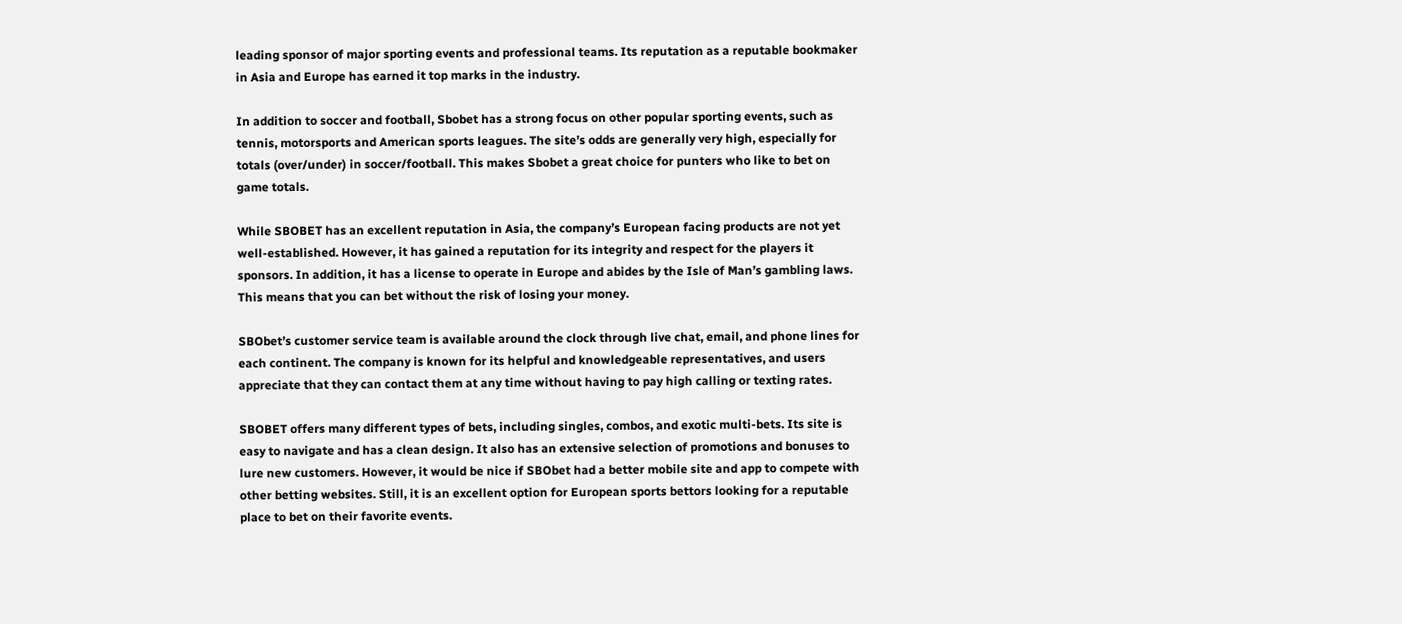leading sponsor of major sporting events and professional teams. Its reputation as a reputable bookmaker in Asia and Europe has earned it top marks in the industry.

In addition to soccer and football, Sbobet has a strong focus on other popular sporting events, such as tennis, motorsports and American sports leagues. The site’s odds are generally very high, especially for totals (over/under) in soccer/football. This makes Sbobet a great choice for punters who like to bet on game totals.

While SBOBET has an excellent reputation in Asia, the company’s European facing products are not yet well-established. However, it has gained a reputation for its integrity and respect for the players it sponsors. In addition, it has a license to operate in Europe and abides by the Isle of Man’s gambling laws. This means that you can bet without the risk of losing your money.

SBObet’s customer service team is available around the clock through live chat, email, and phone lines for each continent. The company is known for its helpful and knowledgeable representatives, and users appreciate that they can contact them at any time without having to pay high calling or texting rates.

SBOBET offers many different types of bets, including singles, combos, and exotic multi-bets. Its site is easy to navigate and has a clean design. It also has an extensive selection of promotions and bonuses to lure new customers. However, it would be nice if SBObet had a better mobile site and app to compete with other betting websites. Still, it is an excellent option for European sports bettors looking for a reputable place to bet on their favorite events.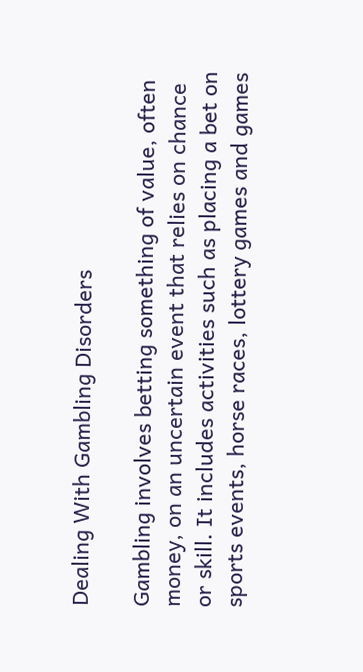Dealing With Gambling Disorders

Gambling involves betting something of value, often money, on an uncertain event that relies on chance or skill. It includes activities such as placing a bet on sports events, horse races, lottery games and games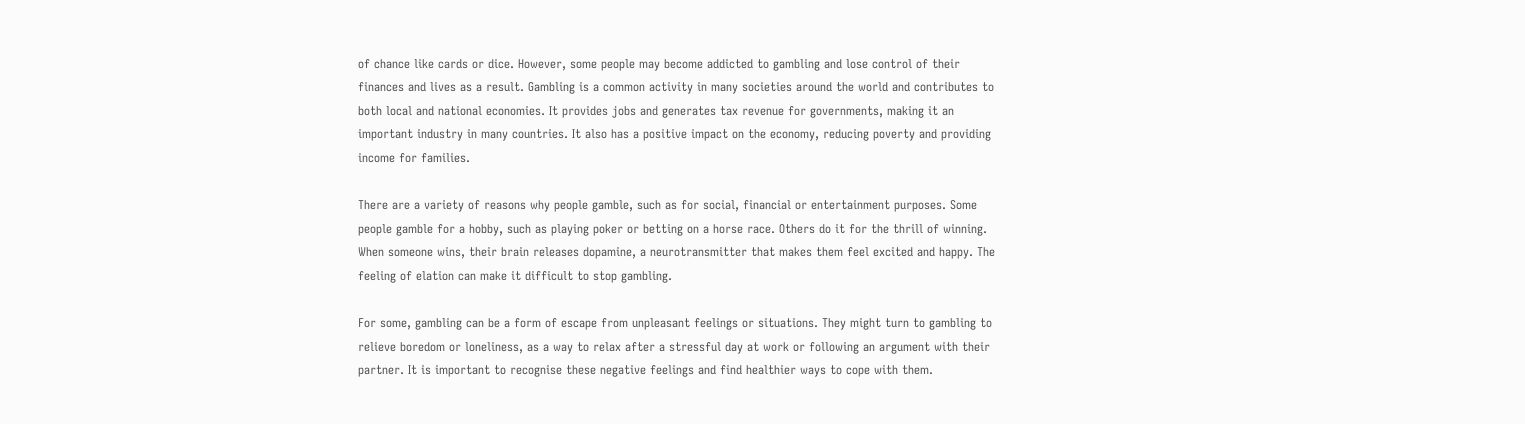of chance like cards or dice. However, some people may become addicted to gambling and lose control of their finances and lives as a result. Gambling is a common activity in many societies around the world and contributes to both local and national economies. It provides jobs and generates tax revenue for governments, making it an important industry in many countries. It also has a positive impact on the economy, reducing poverty and providing income for families.

There are a variety of reasons why people gamble, such as for social, financial or entertainment purposes. Some people gamble for a hobby, such as playing poker or betting on a horse race. Others do it for the thrill of winning. When someone wins, their brain releases dopamine, a neurotransmitter that makes them feel excited and happy. The feeling of elation can make it difficult to stop gambling.

For some, gambling can be a form of escape from unpleasant feelings or situations. They might turn to gambling to relieve boredom or loneliness, as a way to relax after a stressful day at work or following an argument with their partner. It is important to recognise these negative feelings and find healthier ways to cope with them.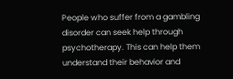People who suffer from a gambling disorder can seek help through psychotherapy. This can help them understand their behavior and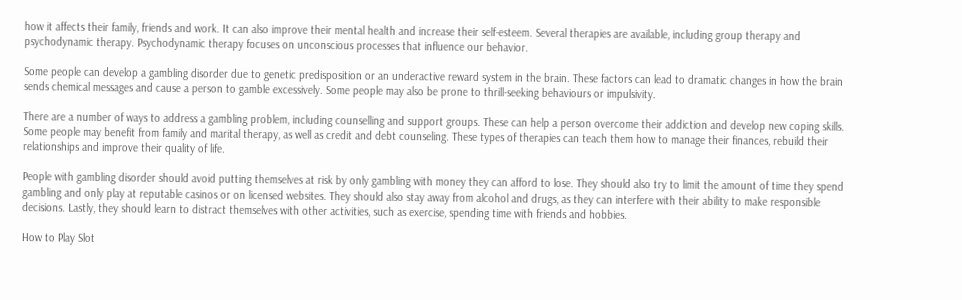how it affects their family, friends and work. It can also improve their mental health and increase their self-esteem. Several therapies are available, including group therapy and psychodynamic therapy. Psychodynamic therapy focuses on unconscious processes that influence our behavior.

Some people can develop a gambling disorder due to genetic predisposition or an underactive reward system in the brain. These factors can lead to dramatic changes in how the brain sends chemical messages and cause a person to gamble excessively. Some people may also be prone to thrill-seeking behaviours or impulsivity.

There are a number of ways to address a gambling problem, including counselling and support groups. These can help a person overcome their addiction and develop new coping skills. Some people may benefit from family and marital therapy, as well as credit and debt counseling. These types of therapies can teach them how to manage their finances, rebuild their relationships and improve their quality of life.

People with gambling disorder should avoid putting themselves at risk by only gambling with money they can afford to lose. They should also try to limit the amount of time they spend gambling and only play at reputable casinos or on licensed websites. They should also stay away from alcohol and drugs, as they can interfere with their ability to make responsible decisions. Lastly, they should learn to distract themselves with other activities, such as exercise, spending time with friends and hobbies.

How to Play Slot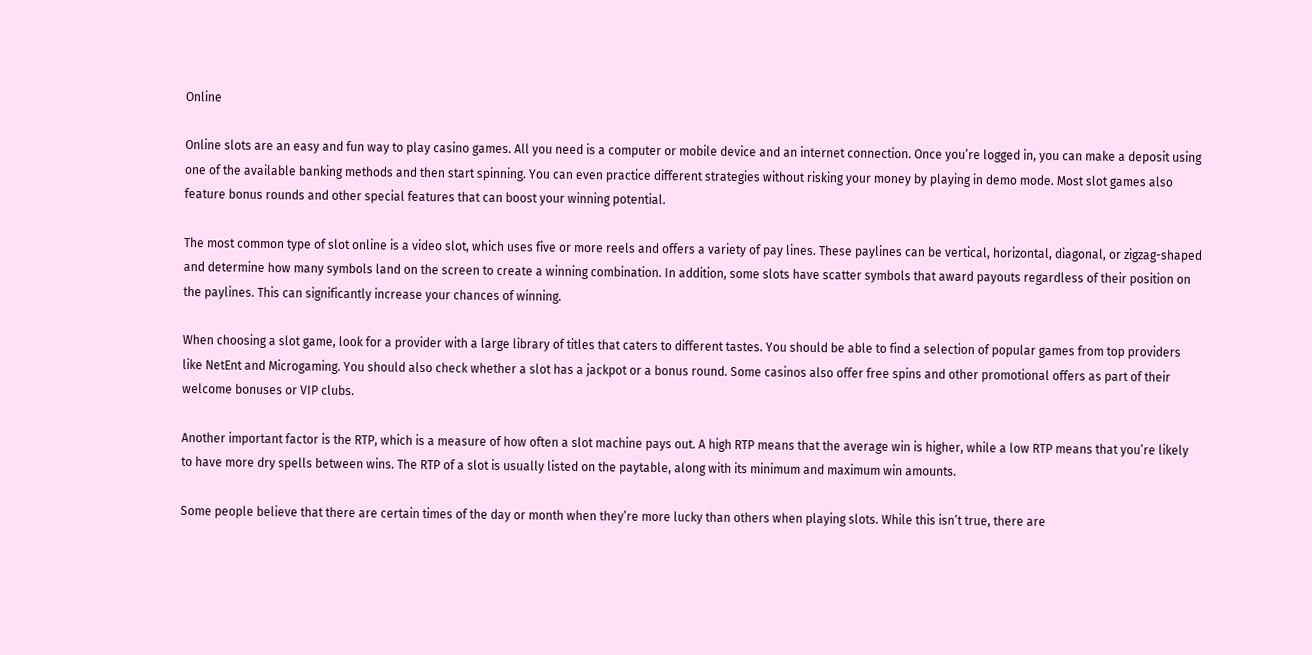Online

Online slots are an easy and fun way to play casino games. All you need is a computer or mobile device and an internet connection. Once you’re logged in, you can make a deposit using one of the available banking methods and then start spinning. You can even practice different strategies without risking your money by playing in demo mode. Most slot games also feature bonus rounds and other special features that can boost your winning potential.

The most common type of slot online is a video slot, which uses five or more reels and offers a variety of pay lines. These paylines can be vertical, horizontal, diagonal, or zigzag-shaped and determine how many symbols land on the screen to create a winning combination. In addition, some slots have scatter symbols that award payouts regardless of their position on the paylines. This can significantly increase your chances of winning.

When choosing a slot game, look for a provider with a large library of titles that caters to different tastes. You should be able to find a selection of popular games from top providers like NetEnt and Microgaming. You should also check whether a slot has a jackpot or a bonus round. Some casinos also offer free spins and other promotional offers as part of their welcome bonuses or VIP clubs.

Another important factor is the RTP, which is a measure of how often a slot machine pays out. A high RTP means that the average win is higher, while a low RTP means that you’re likely to have more dry spells between wins. The RTP of a slot is usually listed on the paytable, along with its minimum and maximum win amounts.

Some people believe that there are certain times of the day or month when they’re more lucky than others when playing slots. While this isn’t true, there are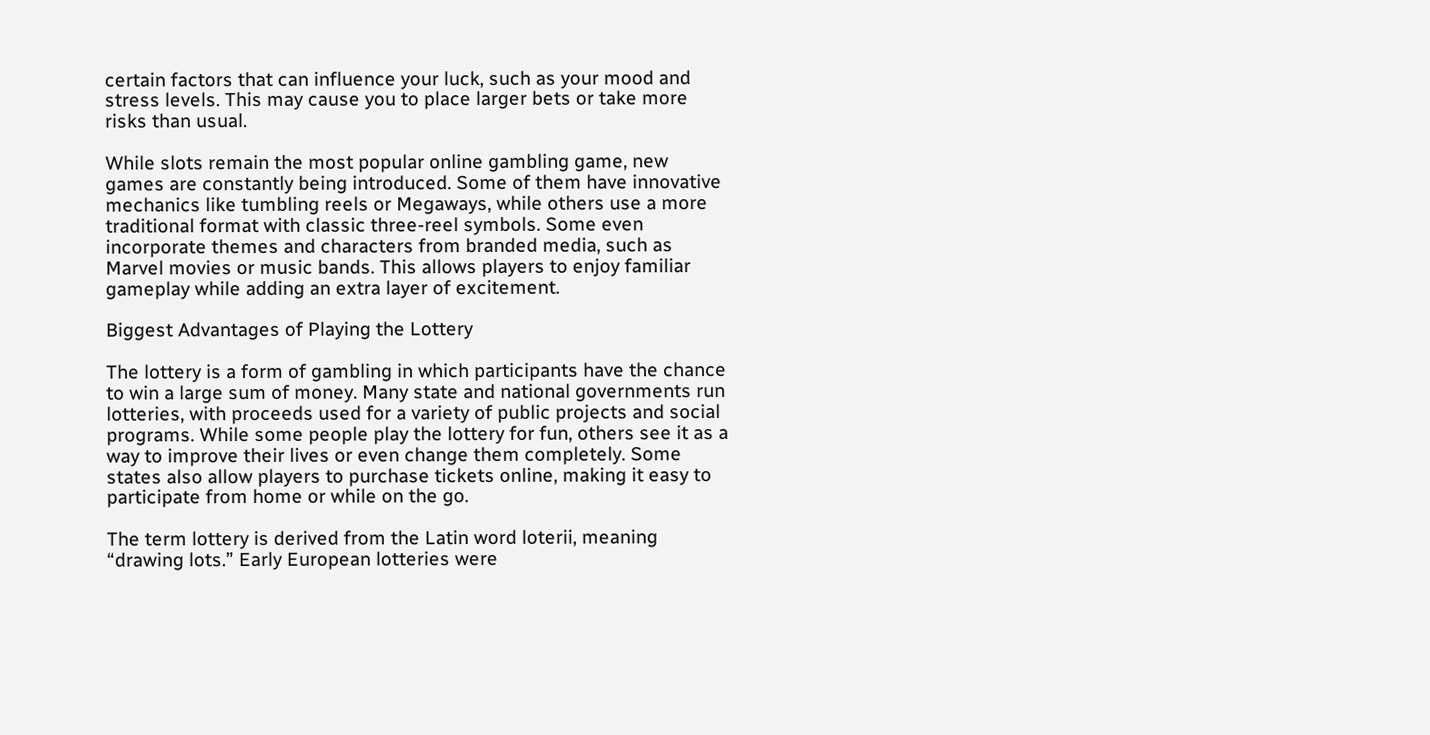certain factors that can influence your luck, such as your mood and stress levels. This may cause you to place larger bets or take more risks than usual.

While slots remain the most popular online gambling game, new games are constantly being introduced. Some of them have innovative mechanics like tumbling reels or Megaways, while others use a more traditional format with classic three-reel symbols. Some even incorporate themes and characters from branded media, such as Marvel movies or music bands. This allows players to enjoy familiar gameplay while adding an extra layer of excitement.

Biggest Advantages of Playing the Lottery

The lottery is a form of gambling in which participants have the chance to win a large sum of money. Many state and national governments run lotteries, with proceeds used for a variety of public projects and social programs. While some people play the lottery for fun, others see it as a way to improve their lives or even change them completely. Some states also allow players to purchase tickets online, making it easy to participate from home or while on the go.

The term lottery is derived from the Latin word loterii, meaning “drawing lots.” Early European lotteries were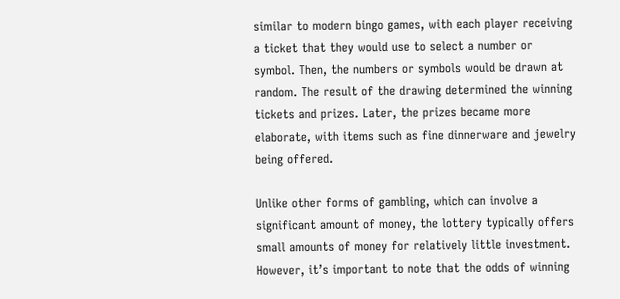similar to modern bingo games, with each player receiving a ticket that they would use to select a number or symbol. Then, the numbers or symbols would be drawn at random. The result of the drawing determined the winning tickets and prizes. Later, the prizes became more elaborate, with items such as fine dinnerware and jewelry being offered.

Unlike other forms of gambling, which can involve a significant amount of money, the lottery typically offers small amounts of money for relatively little investment. However, it’s important to note that the odds of winning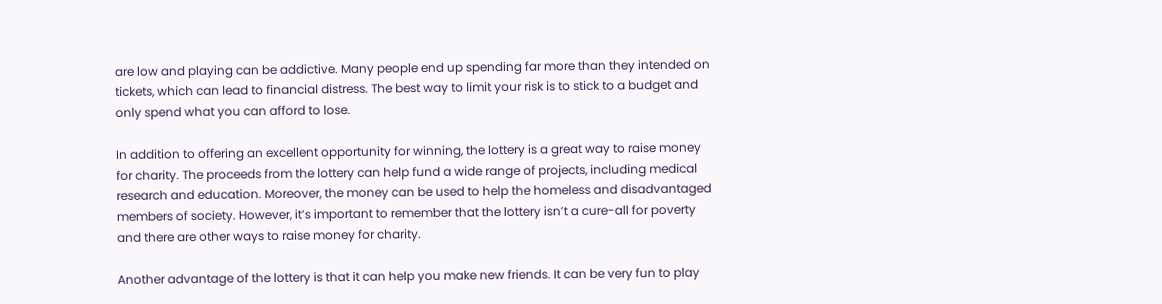are low and playing can be addictive. Many people end up spending far more than they intended on tickets, which can lead to financial distress. The best way to limit your risk is to stick to a budget and only spend what you can afford to lose.

In addition to offering an excellent opportunity for winning, the lottery is a great way to raise money for charity. The proceeds from the lottery can help fund a wide range of projects, including medical research and education. Moreover, the money can be used to help the homeless and disadvantaged members of society. However, it’s important to remember that the lottery isn’t a cure-all for poverty and there are other ways to raise money for charity.

Another advantage of the lottery is that it can help you make new friends. It can be very fun to play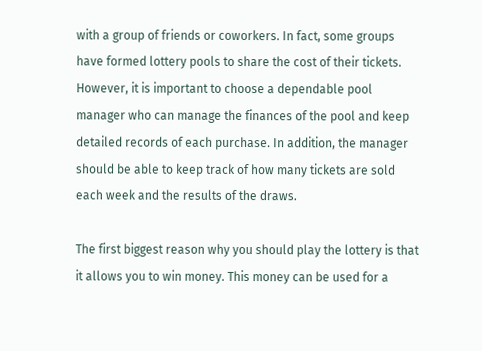with a group of friends or coworkers. In fact, some groups have formed lottery pools to share the cost of their tickets. However, it is important to choose a dependable pool manager who can manage the finances of the pool and keep detailed records of each purchase. In addition, the manager should be able to keep track of how many tickets are sold each week and the results of the draws.

The first biggest reason why you should play the lottery is that it allows you to win money. This money can be used for a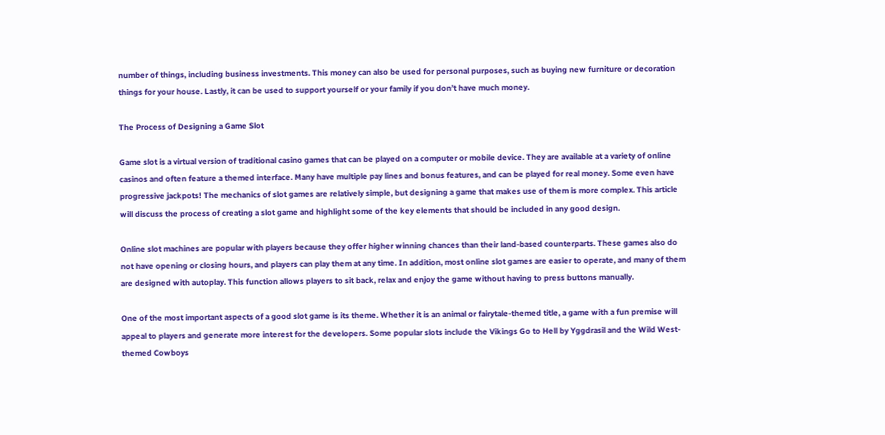number of things, including business investments. This money can also be used for personal purposes, such as buying new furniture or decoration things for your house. Lastly, it can be used to support yourself or your family if you don’t have much money.

The Process of Designing a Game Slot

Game slot is a virtual version of traditional casino games that can be played on a computer or mobile device. They are available at a variety of online casinos and often feature a themed interface. Many have multiple pay lines and bonus features, and can be played for real money. Some even have progressive jackpots! The mechanics of slot games are relatively simple, but designing a game that makes use of them is more complex. This article will discuss the process of creating a slot game and highlight some of the key elements that should be included in any good design.

Online slot machines are popular with players because they offer higher winning chances than their land-based counterparts. These games also do not have opening or closing hours, and players can play them at any time. In addition, most online slot games are easier to operate, and many of them are designed with autoplay. This function allows players to sit back, relax and enjoy the game without having to press buttons manually.

One of the most important aspects of a good slot game is its theme. Whether it is an animal or fairytale-themed title, a game with a fun premise will appeal to players and generate more interest for the developers. Some popular slots include the Vikings Go to Hell by Yggdrasil and the Wild West-themed Cowboys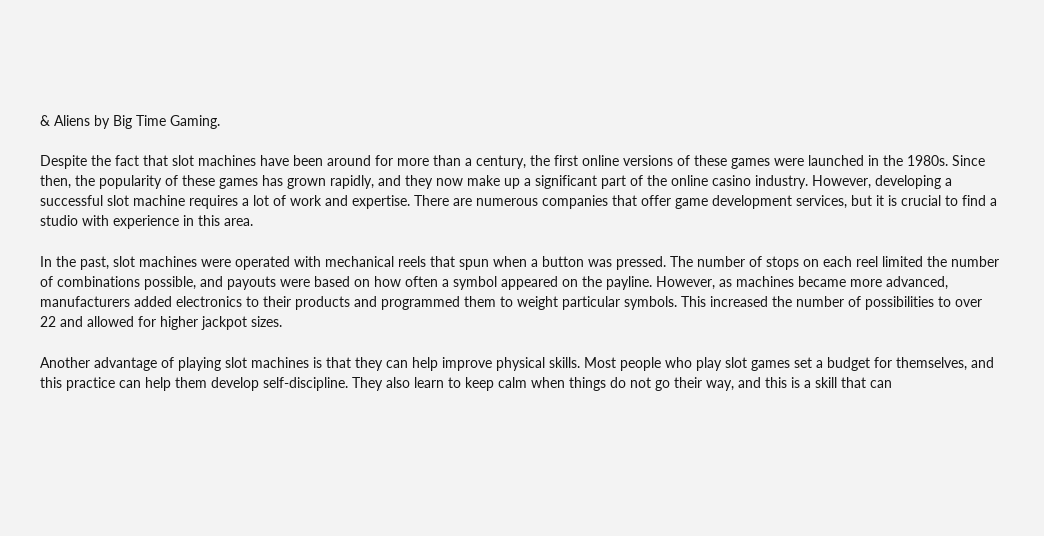& Aliens by Big Time Gaming.

Despite the fact that slot machines have been around for more than a century, the first online versions of these games were launched in the 1980s. Since then, the popularity of these games has grown rapidly, and they now make up a significant part of the online casino industry. However, developing a successful slot machine requires a lot of work and expertise. There are numerous companies that offer game development services, but it is crucial to find a studio with experience in this area.

In the past, slot machines were operated with mechanical reels that spun when a button was pressed. The number of stops on each reel limited the number of combinations possible, and payouts were based on how often a symbol appeared on the payline. However, as machines became more advanced, manufacturers added electronics to their products and programmed them to weight particular symbols. This increased the number of possibilities to over 22 and allowed for higher jackpot sizes.

Another advantage of playing slot machines is that they can help improve physical skills. Most people who play slot games set a budget for themselves, and this practice can help them develop self-discipline. They also learn to keep calm when things do not go their way, and this is a skill that can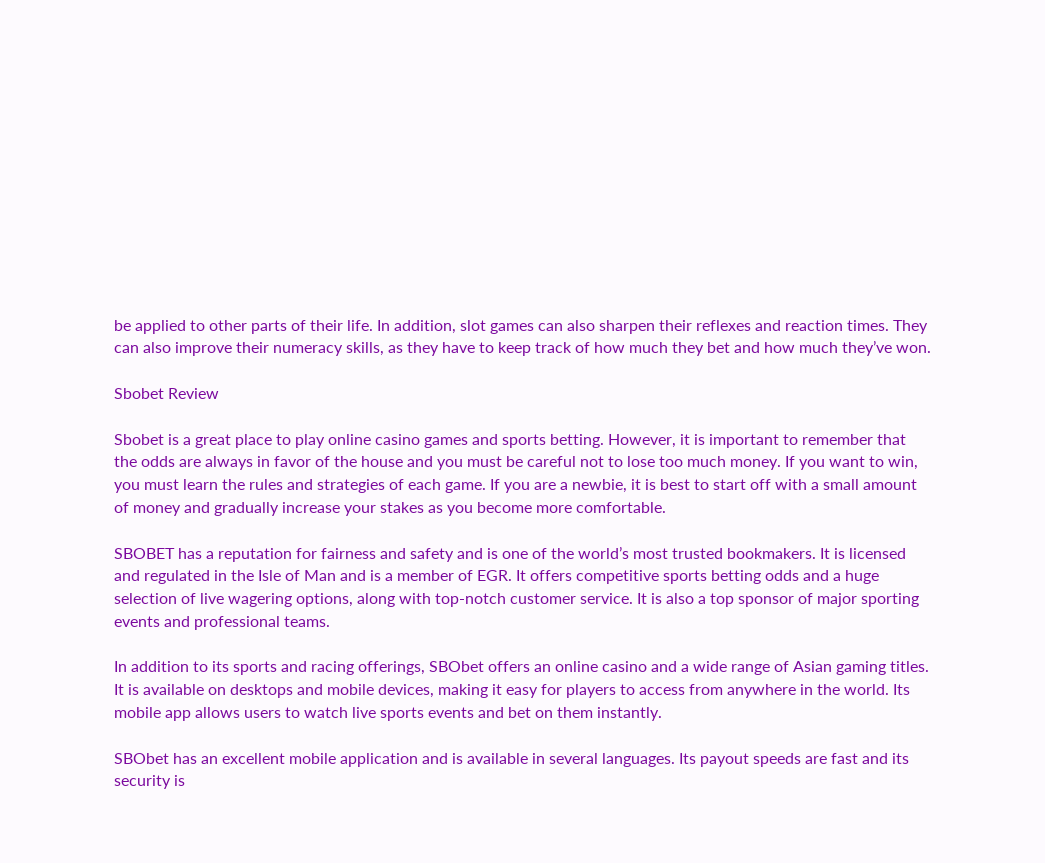be applied to other parts of their life. In addition, slot games can also sharpen their reflexes and reaction times. They can also improve their numeracy skills, as they have to keep track of how much they bet and how much they’ve won.

Sbobet Review

Sbobet is a great place to play online casino games and sports betting. However, it is important to remember that the odds are always in favor of the house and you must be careful not to lose too much money. If you want to win, you must learn the rules and strategies of each game. If you are a newbie, it is best to start off with a small amount of money and gradually increase your stakes as you become more comfortable.

SBOBET has a reputation for fairness and safety and is one of the world’s most trusted bookmakers. It is licensed and regulated in the Isle of Man and is a member of EGR. It offers competitive sports betting odds and a huge selection of live wagering options, along with top-notch customer service. It is also a top sponsor of major sporting events and professional teams.

In addition to its sports and racing offerings, SBObet offers an online casino and a wide range of Asian gaming titles. It is available on desktops and mobile devices, making it easy for players to access from anywhere in the world. Its mobile app allows users to watch live sports events and bet on them instantly.

SBObet has an excellent mobile application and is available in several languages. Its payout speeds are fast and its security is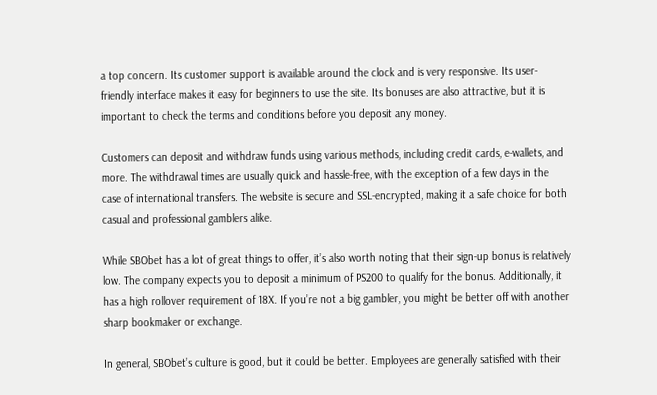a top concern. Its customer support is available around the clock and is very responsive. Its user-friendly interface makes it easy for beginners to use the site. Its bonuses are also attractive, but it is important to check the terms and conditions before you deposit any money.

Customers can deposit and withdraw funds using various methods, including credit cards, e-wallets, and more. The withdrawal times are usually quick and hassle-free, with the exception of a few days in the case of international transfers. The website is secure and SSL-encrypted, making it a safe choice for both casual and professional gamblers alike.

While SBObet has a lot of great things to offer, it’s also worth noting that their sign-up bonus is relatively low. The company expects you to deposit a minimum of PS200 to qualify for the bonus. Additionally, it has a high rollover requirement of 18X. If you’re not a big gambler, you might be better off with another sharp bookmaker or exchange.

In general, SBObet’s culture is good, but it could be better. Employees are generally satisfied with their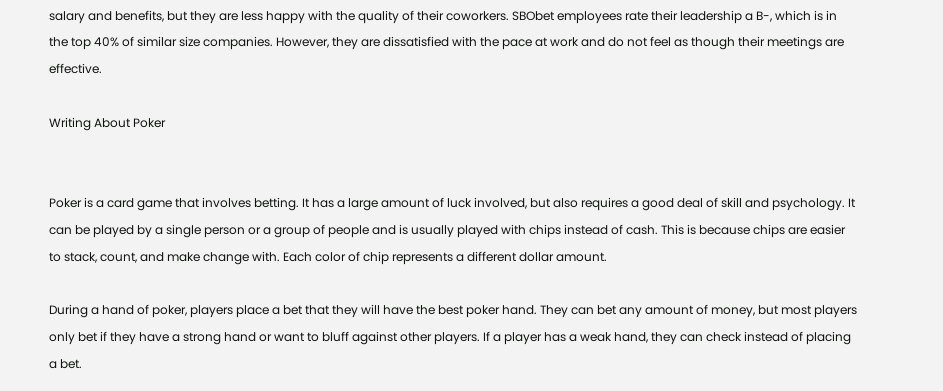salary and benefits, but they are less happy with the quality of their coworkers. SBObet employees rate their leadership a B-, which is in the top 40% of similar size companies. However, they are dissatisfied with the pace at work and do not feel as though their meetings are effective.

Writing About Poker


Poker is a card game that involves betting. It has a large amount of luck involved, but also requires a good deal of skill and psychology. It can be played by a single person or a group of people and is usually played with chips instead of cash. This is because chips are easier to stack, count, and make change with. Each color of chip represents a different dollar amount.

During a hand of poker, players place a bet that they will have the best poker hand. They can bet any amount of money, but most players only bet if they have a strong hand or want to bluff against other players. If a player has a weak hand, they can check instead of placing a bet.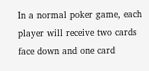In a normal poker game, each player will receive two cards face down and one card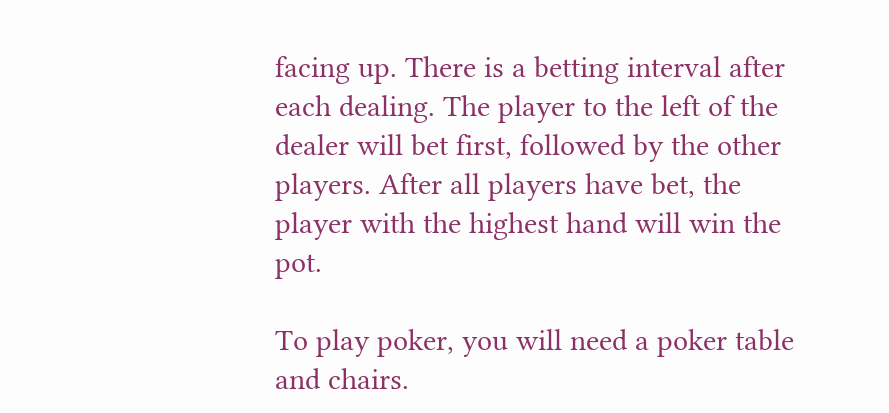facing up. There is a betting interval after each dealing. The player to the left of the dealer will bet first, followed by the other players. After all players have bet, the player with the highest hand will win the pot.

To play poker, you will need a poker table and chairs.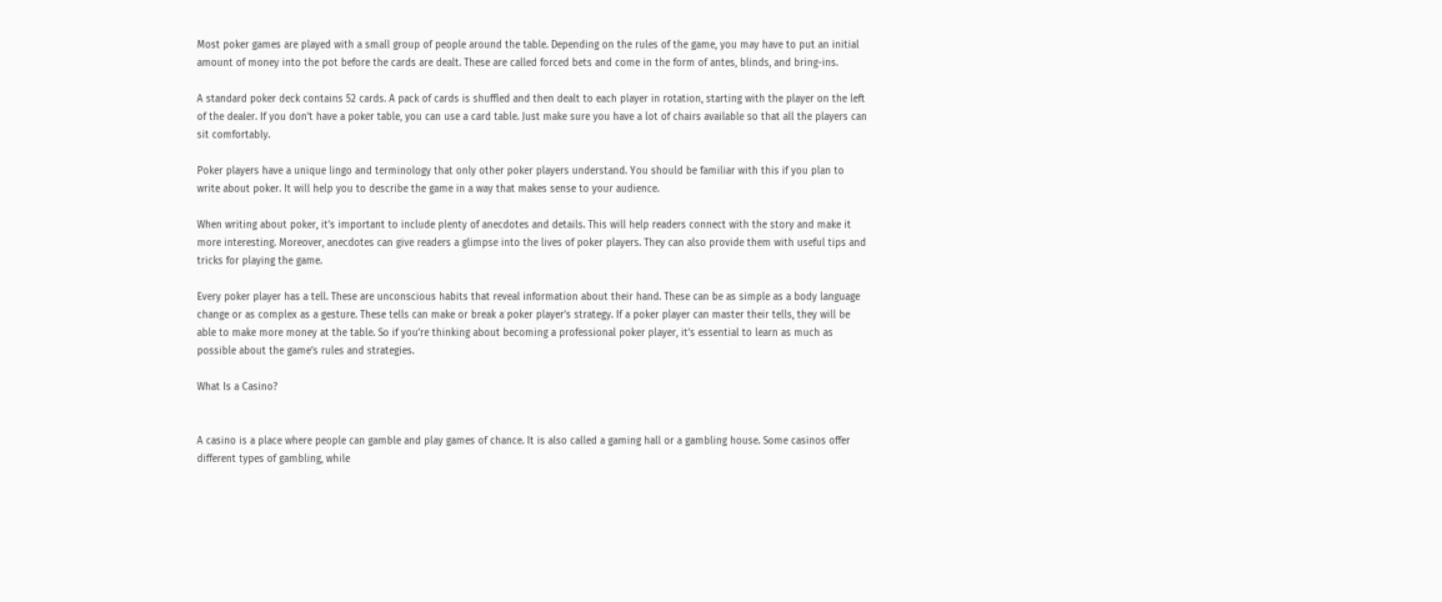Most poker games are played with a small group of people around the table. Depending on the rules of the game, you may have to put an initial amount of money into the pot before the cards are dealt. These are called forced bets and come in the form of antes, blinds, and bring-ins.

A standard poker deck contains 52 cards. A pack of cards is shuffled and then dealt to each player in rotation, starting with the player on the left of the dealer. If you don’t have a poker table, you can use a card table. Just make sure you have a lot of chairs available so that all the players can sit comfortably.

Poker players have a unique lingo and terminology that only other poker players understand. You should be familiar with this if you plan to write about poker. It will help you to describe the game in a way that makes sense to your audience.

When writing about poker, it’s important to include plenty of anecdotes and details. This will help readers connect with the story and make it more interesting. Moreover, anecdotes can give readers a glimpse into the lives of poker players. They can also provide them with useful tips and tricks for playing the game.

Every poker player has a tell. These are unconscious habits that reveal information about their hand. These can be as simple as a body language change or as complex as a gesture. These tells can make or break a poker player’s strategy. If a poker player can master their tells, they will be able to make more money at the table. So if you’re thinking about becoming a professional poker player, it’s essential to learn as much as possible about the game’s rules and strategies.

What Is a Casino?


A casino is a place where people can gamble and play games of chance. It is also called a gaming hall or a gambling house. Some casinos offer different types of gambling, while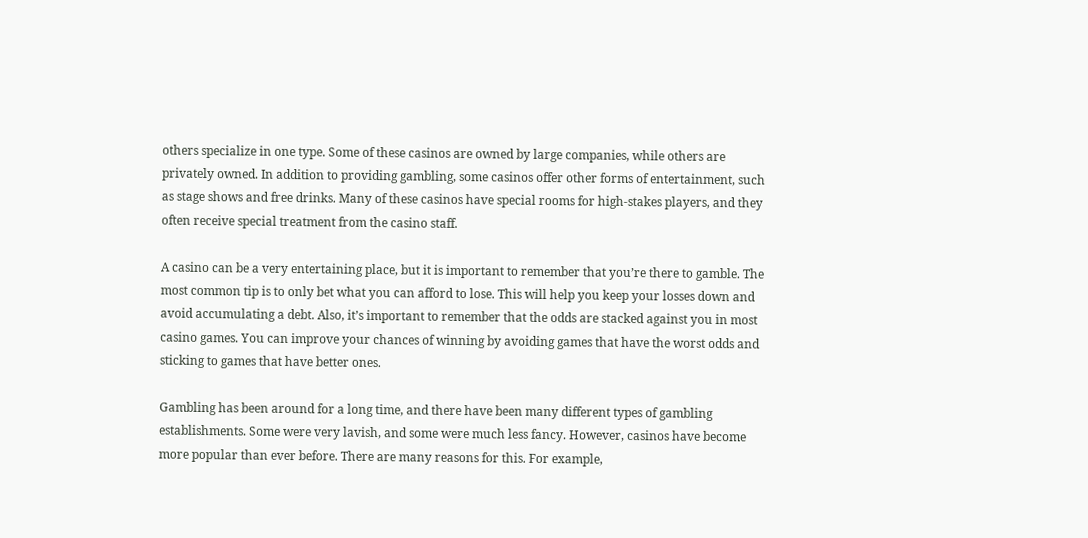others specialize in one type. Some of these casinos are owned by large companies, while others are privately owned. In addition to providing gambling, some casinos offer other forms of entertainment, such as stage shows and free drinks. Many of these casinos have special rooms for high-stakes players, and they often receive special treatment from the casino staff.

A casino can be a very entertaining place, but it is important to remember that you’re there to gamble. The most common tip is to only bet what you can afford to lose. This will help you keep your losses down and avoid accumulating a debt. Also, it’s important to remember that the odds are stacked against you in most casino games. You can improve your chances of winning by avoiding games that have the worst odds and sticking to games that have better ones.

Gambling has been around for a long time, and there have been many different types of gambling establishments. Some were very lavish, and some were much less fancy. However, casinos have become more popular than ever before. There are many reasons for this. For example,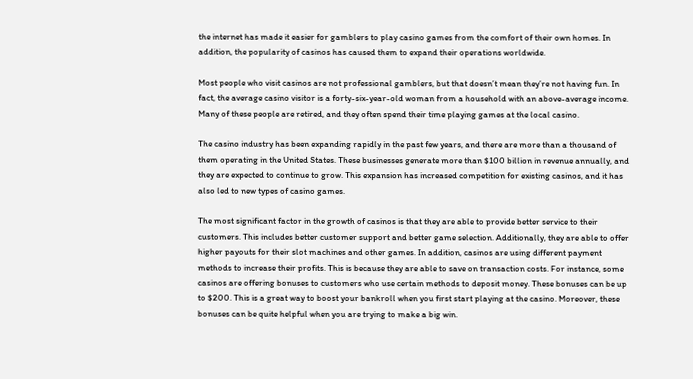the internet has made it easier for gamblers to play casino games from the comfort of their own homes. In addition, the popularity of casinos has caused them to expand their operations worldwide.

Most people who visit casinos are not professional gamblers, but that doesn’t mean they’re not having fun. In fact, the average casino visitor is a forty-six-year-old woman from a household with an above-average income. Many of these people are retired, and they often spend their time playing games at the local casino.

The casino industry has been expanding rapidly in the past few years, and there are more than a thousand of them operating in the United States. These businesses generate more than $100 billion in revenue annually, and they are expected to continue to grow. This expansion has increased competition for existing casinos, and it has also led to new types of casino games.

The most significant factor in the growth of casinos is that they are able to provide better service to their customers. This includes better customer support and better game selection. Additionally, they are able to offer higher payouts for their slot machines and other games. In addition, casinos are using different payment methods to increase their profits. This is because they are able to save on transaction costs. For instance, some casinos are offering bonuses to customers who use certain methods to deposit money. These bonuses can be up to $200. This is a great way to boost your bankroll when you first start playing at the casino. Moreover, these bonuses can be quite helpful when you are trying to make a big win.